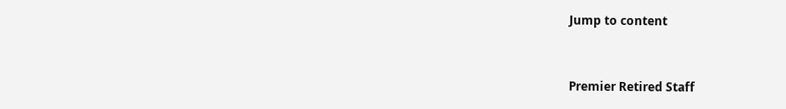Jump to content


Premier Retired Staff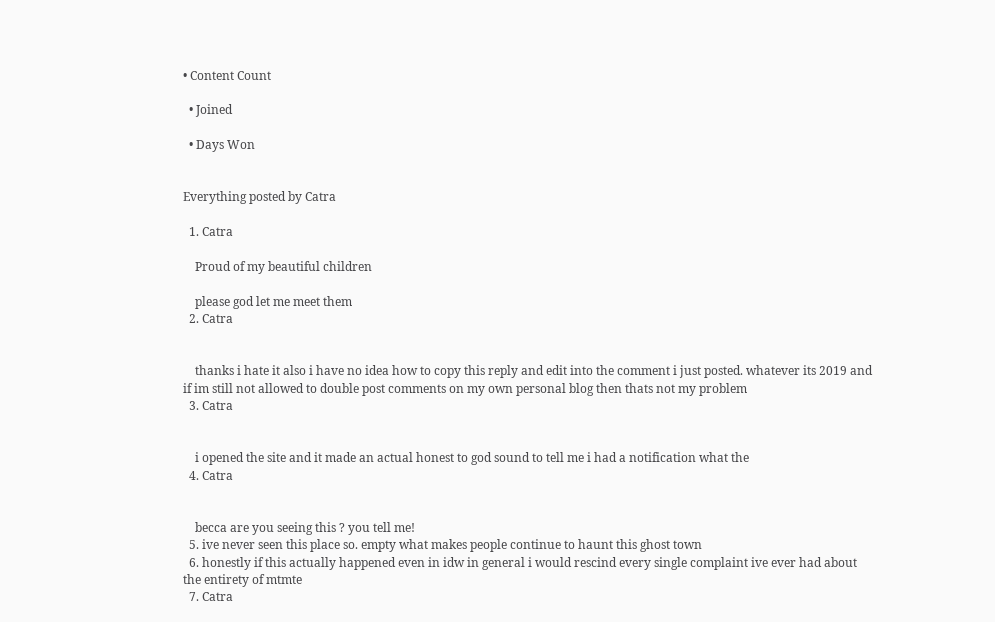• Content Count

  • Joined

  • Days Won


Everything posted by Catra

  1. Catra

    Proud of my beautiful children

    please god let me meet them
  2. Catra


    thanks i hate it also i have no idea how to copy this reply and edit into the comment i just posted. whatever its 2019 and if im still not allowed to double post comments on my own personal blog then thats not my problem
  3. Catra


    i opened the site and it made an actual honest to god sound to tell me i had a notification what the
  4. Catra


    becca are you seeing this ? you tell me!
  5. ive never seen this place so. empty what makes people continue to haunt this ghost town
  6. honestly if this actually happened even in idw in general i would rescind every single complaint ive ever had about the entirety of mtmte
  7. Catra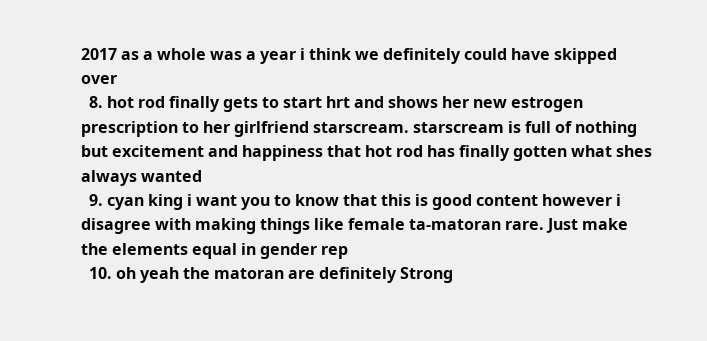2017 as a whole was a year i think we definitely could have skipped over
  8. hot rod finally gets to start hrt and shows her new estrogen prescription to her girlfriend starscream. starscream is full of nothing but excitement and happiness that hot rod has finally gotten what shes always wanted
  9. cyan king i want you to know that this is good content however i disagree with making things like female ta-matoran rare. Just make the elements equal in gender rep
  10. oh yeah the matoran are definitely Strong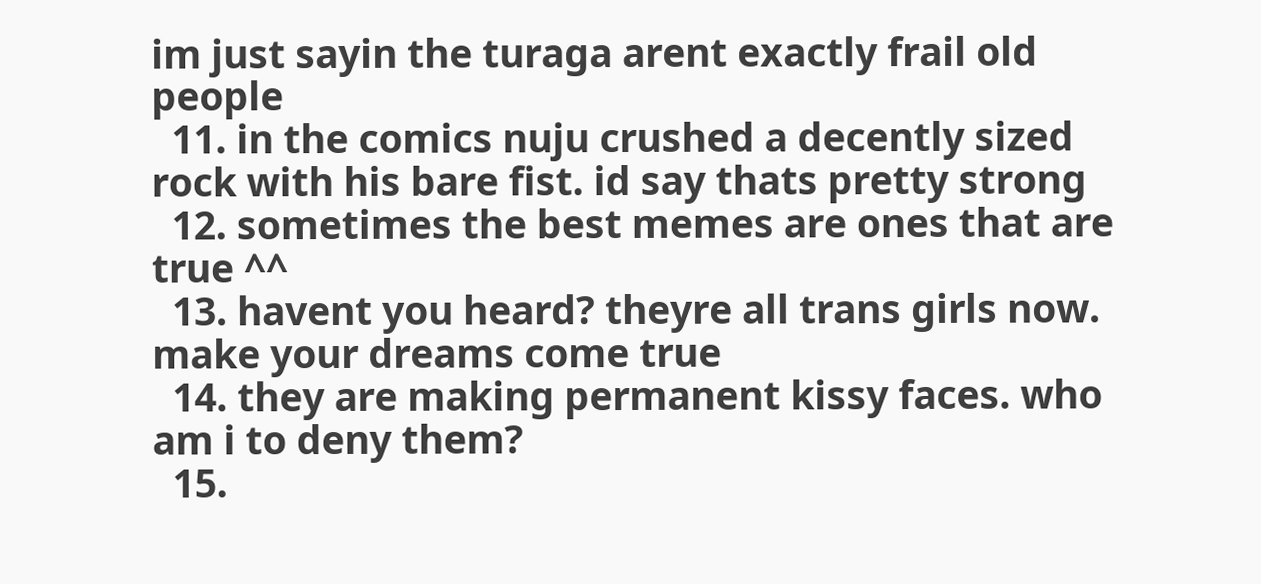im just sayin the turaga arent exactly frail old people
  11. in the comics nuju crushed a decently sized rock with his bare fist. id say thats pretty strong
  12. sometimes the best memes are ones that are true ^^
  13. havent you heard? theyre all trans girls now. make your dreams come true
  14. they are making permanent kissy faces. who am i to deny them?
  15.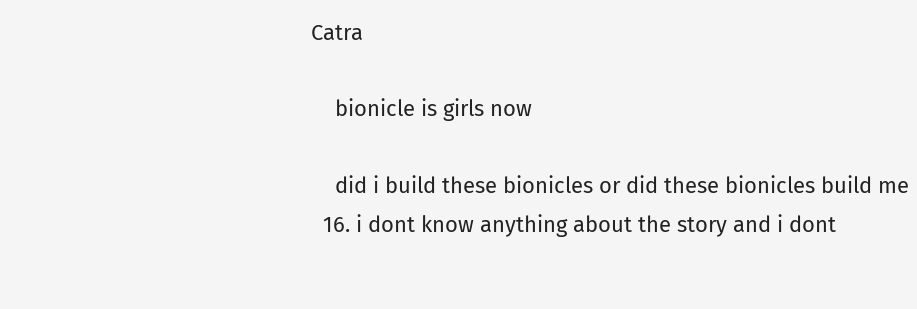Catra

    bionicle is girls now

    did i build these bionicles or did these bionicles build me
  16. i dont know anything about the story and i dont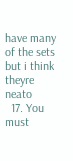have many of the sets but i think theyre neato
  17. You must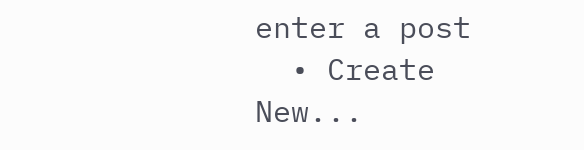enter a post
  • Create New...